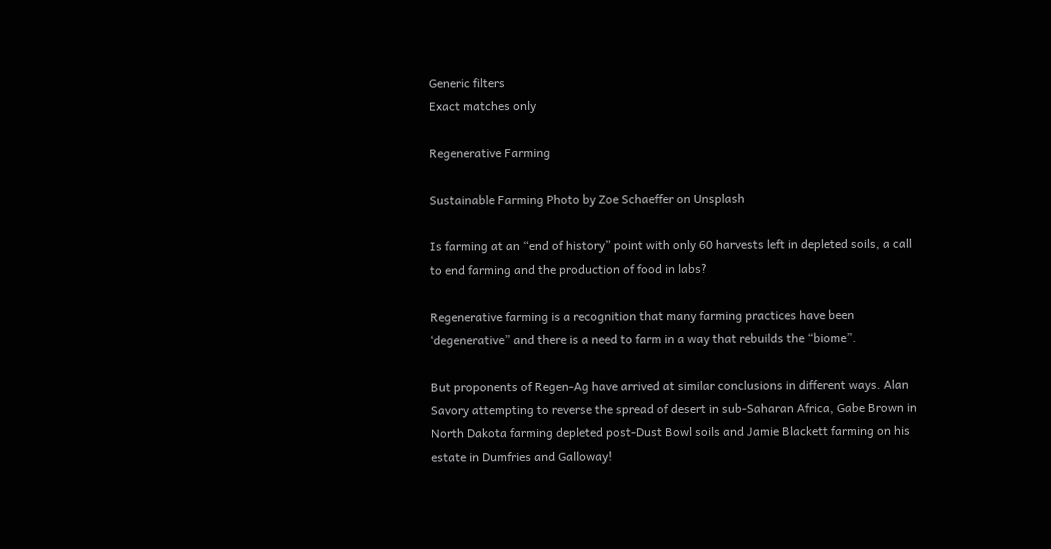Generic filters
Exact matches only

Regenerative Farming

Sustainable Farming Photo by Zoe Schaeffer on Unsplash

Is farming at an “end of history” point with only 60 harvests left in depleted soils, a call to end farming and the production of food in labs?

Regenerative farming is a recognition that many farming practices have been ‘degenerative” and there is a need to farm in a way that rebuilds the “biome”.

But proponents of Regen-Ag have arrived at similar conclusions in different ways. Alan Savory attempting to reverse the spread of desert in sub-Saharan Africa, Gabe Brown in North Dakota farming depleted post-Dust Bowl soils and Jamie Blackett farming on his estate in Dumfries and Galloway!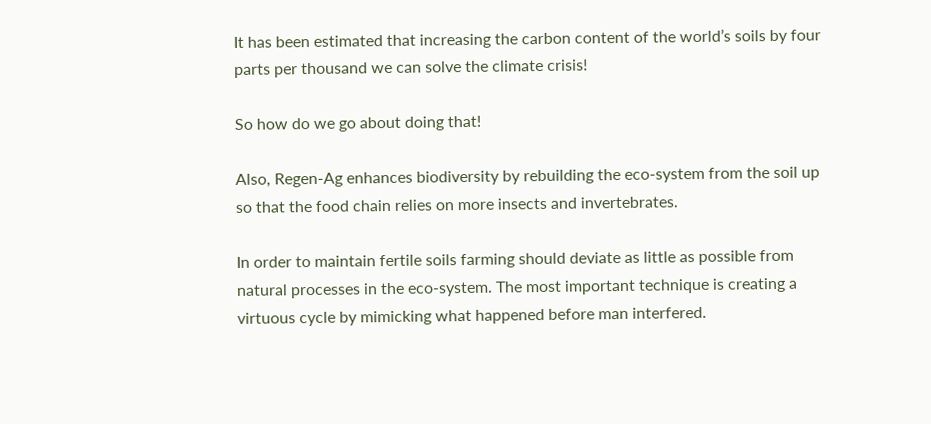It has been estimated that increasing the carbon content of the world’s soils by four parts per thousand we can solve the climate crisis!

So how do we go about doing that!

Also, Regen-Ag enhances biodiversity by rebuilding the eco-system from the soil up so that the food chain relies on more insects and invertebrates.

In order to maintain fertile soils farming should deviate as little as possible from natural processes in the eco-system. The most important technique is creating a virtuous cycle by mimicking what happened before man interfered.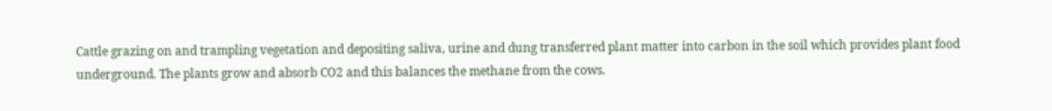Cattle grazing on and trampling vegetation and depositing saliva, urine and dung transferred plant matter into carbon in the soil which provides plant food underground. The plants grow and absorb CO2 and this balances the methane from the cows.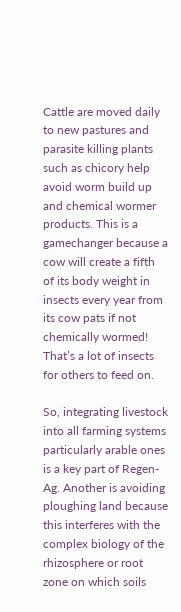Cattle are moved daily to new pastures and parasite killing plants such as chicory help avoid worm build up and chemical wormer products. This is a gamechanger because a cow will create a fifth of its body weight in insects every year from its cow pats if not chemically wormed! That’s a lot of insects for others to feed on.

So, integrating livestock into all farming systems particularly arable ones is a key part of Regen-Ag. Another is avoiding ploughing land because this interferes with the complex biology of the rhizosphere or root zone on which soils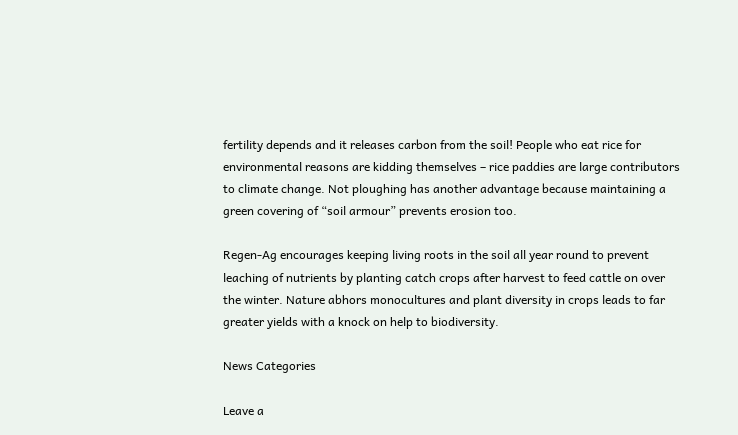fertility depends and it releases carbon from the soil! People who eat rice for environmental reasons are kidding themselves – rice paddies are large contributors to climate change. Not ploughing has another advantage because maintaining a green covering of “soil armour” prevents erosion too.

Regen-Ag encourages keeping living roots in the soil all year round to prevent leaching of nutrients by planting catch crops after harvest to feed cattle on over the winter. Nature abhors monocultures and plant diversity in crops leads to far greater yields with a knock on help to biodiversity.

News Categories

Leave a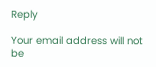Reply

Your email address will not be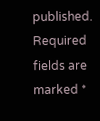published. Required fields are marked *